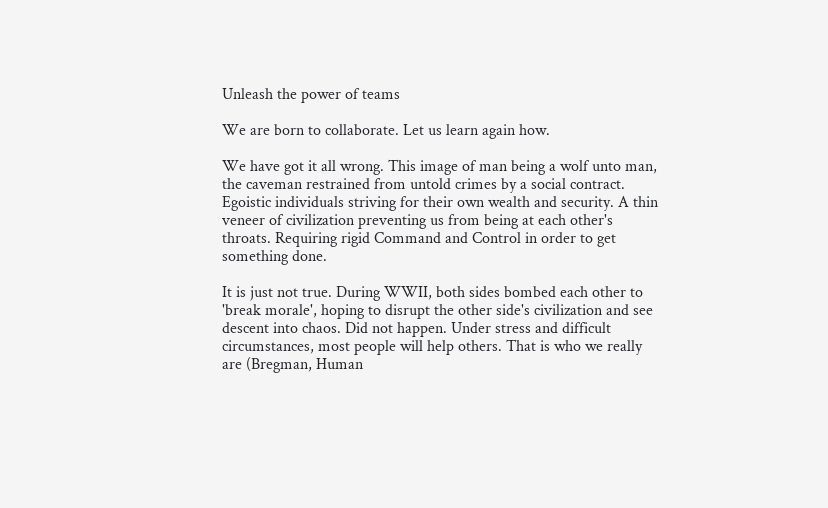Unleash the power of teams

We are born to collaborate. Let us learn again how.

We have got it all wrong. This image of man being a wolf unto man, the caveman restrained from untold crimes by a social contract. Egoistic individuals striving for their own wealth and security. A thin veneer of civilization preventing us from being at each other's throats. Requiring rigid Command and Control in order to get something done.

It is just not true. During WWII, both sides bombed each other to 'break morale', hoping to disrupt the other side's civilization and see descent into chaos. Did not happen. Under stress and difficult circumstances, most people will help others. That is who we really are (Bregman, Human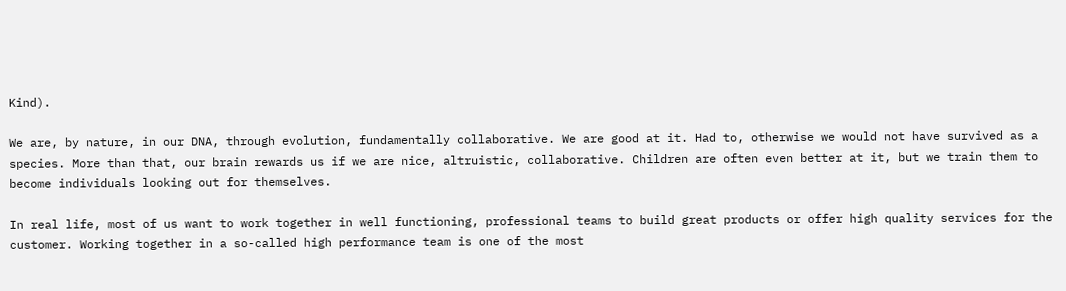Kind).

We are, by nature, in our DNA, through evolution, fundamentally collaborative. We are good at it. Had to, otherwise we would not have survived as a species. More than that, our brain rewards us if we are nice, altruistic, collaborative. Children are often even better at it, but we train them to become individuals looking out for themselves.

In real life, most of us want to work together in well functioning, professional teams to build great products or offer high quality services for the customer. Working together in a so-called high performance team is one of the most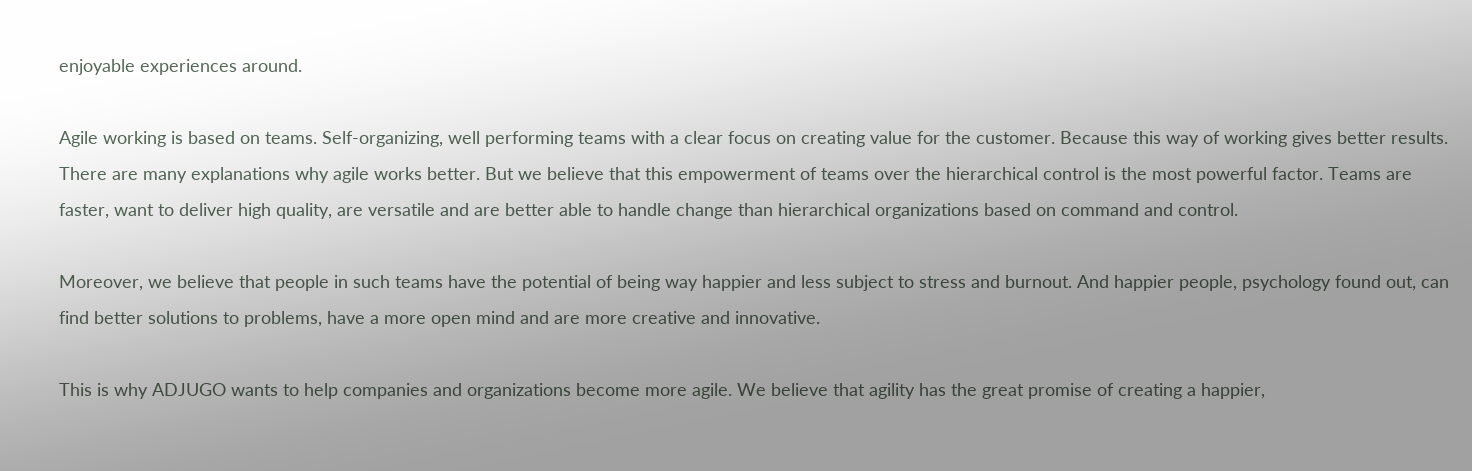enjoyable experiences around.

Agile working is based on teams. Self-organizing, well performing teams with a clear focus on creating value for the customer. Because this way of working gives better results. There are many explanations why agile works better. But we believe that this empowerment of teams over the hierarchical control is the most powerful factor. Teams are faster, want to deliver high quality, are versatile and are better able to handle change than hierarchical organizations based on command and control.

Moreover, we believe that people in such teams have the potential of being way happier and less subject to stress and burnout. And happier people, psychology found out, can find better solutions to problems, have a more open mind and are more creative and innovative.

This is why ADJUGO wants to help companies and organizations become more agile. We believe that agility has the great promise of creating a happier,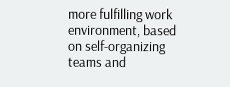more fulfilling work environment, based on self-organizing teams and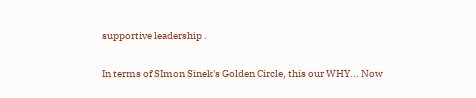supportive leadership .

In terms of SImon Sinek's Golden Circle, this our WHY... Now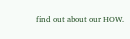find out about our HOW.